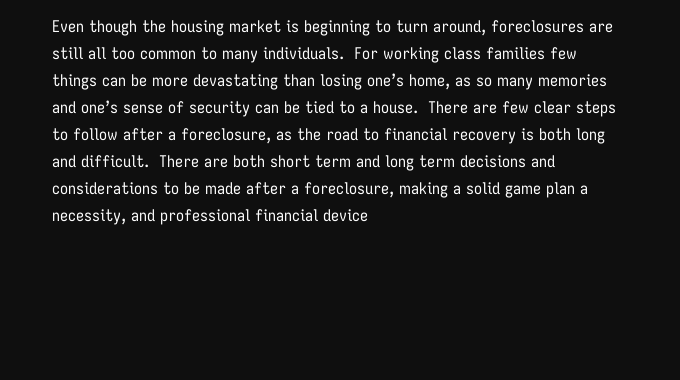Even though the housing market is beginning to turn around, foreclosures are still all too common to many individuals.  For working class families few things can be more devastating than losing one’s home, as so many memories and one’s sense of security can be tied to a house.  There are few clear steps to follow after a foreclosure, as the road to financial recovery is both long and difficult.  There are both short term and long term decisions and considerations to be made after a foreclosure, making a solid game plan a necessity, and professional financial device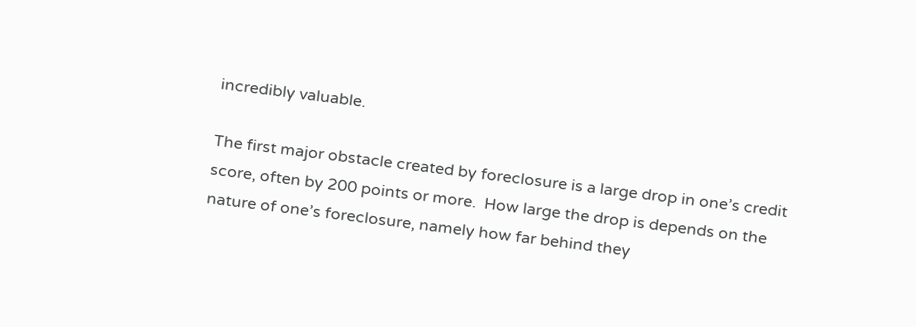incredibly valuable.

The first major obstacle created by foreclosure is a large drop in one’s credit score, often by 200 points or more.  How large the drop is depends on the nature of one’s foreclosure, namely how far behind they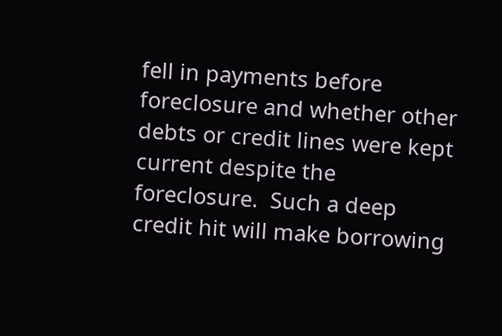fell in payments before foreclosure and whether other debts or credit lines were kept current despite the foreclosure.  Such a deep credit hit will make borrowing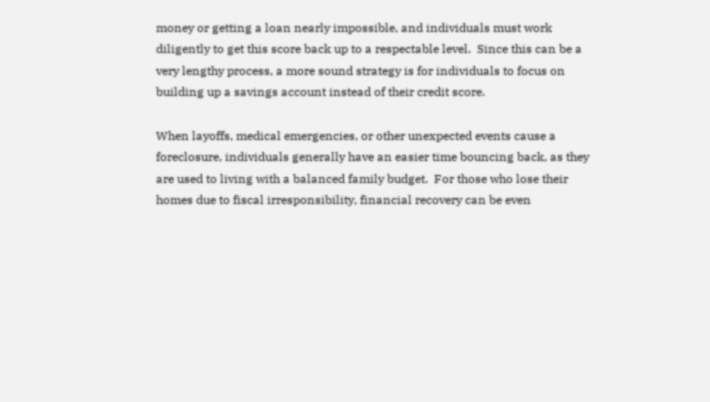money or getting a loan nearly impossible, and individuals must work diligently to get this score back up to a respectable level.  Since this can be a very lengthy process, a more sound strategy is for individuals to focus on building up a savings account instead of their credit score.

When layoffs, medical emergencies, or other unexpected events cause a foreclosure, individuals generally have an easier time bouncing back, as they are used to living with a balanced family budget.  For those who lose their homes due to fiscal irresponsibility, financial recovery can be even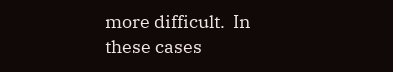more difficult.  In these cases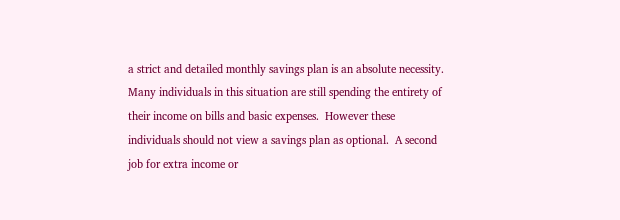a strict and detailed monthly savings plan is an absolute necessity.  Many individuals in this situation are still spending the entirety of their income on bills and basic expenses.  However these individuals should not view a savings plan as optional.  A second job for extra income or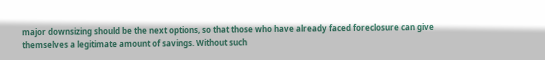major downsizing should be the next options, so that those who have already faced foreclosure can give themselves a legitimate amount of savings. Without such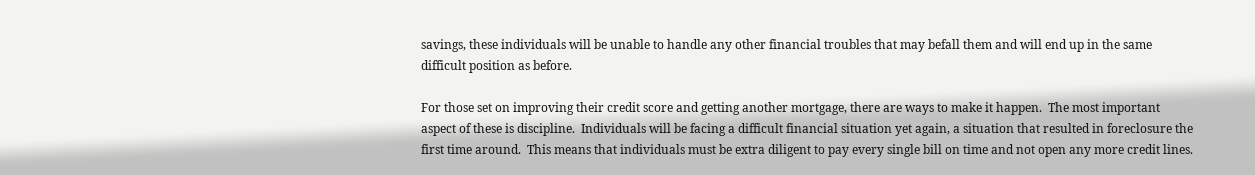savings, these individuals will be unable to handle any other financial troubles that may befall them and will end up in the same difficult position as before.

For those set on improving their credit score and getting another mortgage, there are ways to make it happen.  The most important aspect of these is discipline.  Individuals will be facing a difficult financial situation yet again, a situation that resulted in foreclosure the first time around.  This means that individuals must be extra diligent to pay every single bill on time and not open any more credit lines.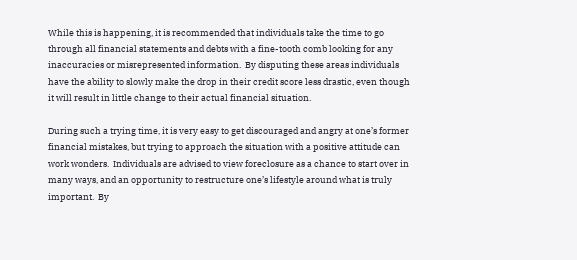While this is happening, it is recommended that individuals take the time to go through all financial statements and debts with a fine-tooth comb looking for any inaccuracies or misrepresented information.  By disputing these areas individuals have the ability to slowly make the drop in their credit score less drastic, even though it will result in little change to their actual financial situation.

During such a trying time, it is very easy to get discouraged and angry at one’s former financial mistakes, but trying to approach the situation with a positive attitude can work wonders.  Individuals are advised to view foreclosure as a chance to start over in many ways, and an opportunity to restructure one’s lifestyle around what is truly important.  By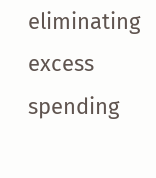eliminating excess spending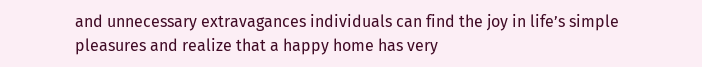and unnecessary extravagances individuals can find the joy in life’s simple pleasures and realize that a happy home has very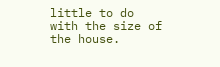little to do with the size of the house.